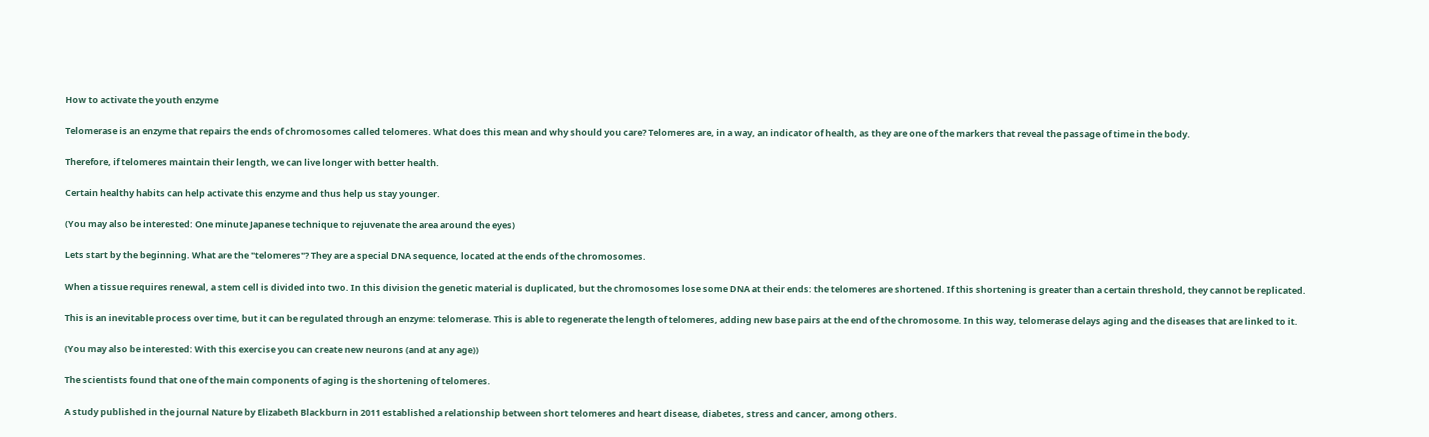How to activate the youth enzyme

Telomerase is an enzyme that repairs the ends of chromosomes called telomeres. What does this mean and why should you care? Telomeres are, in a way, an indicator of health, as they are one of the markers that reveal the passage of time in the body.

Therefore, if telomeres maintain their length, we can live longer with better health.

Certain healthy habits can help activate this enzyme and thus help us stay younger.

(You may also be interested: One minute Japanese technique to rejuvenate the area around the eyes)

Lets start by the beginning. What are the "telomeres"? They are a special DNA sequence, located at the ends of the chromosomes.

When a tissue requires renewal, a stem cell is divided into two. In this division the genetic material is duplicated, but the chromosomes lose some DNA at their ends: the telomeres are shortened. If this shortening is greater than a certain threshold, they cannot be replicated.

This is an inevitable process over time, but it can be regulated through an enzyme: telomerase. This is able to regenerate the length of telomeres, adding new base pairs at the end of the chromosome. In this way, telomerase delays aging and the diseases that are linked to it.

(You may also be interested: With this exercise you can create new neurons (and at any age))

The scientists found that one of the main components of aging is the shortening of telomeres.

A study published in the journal Nature by Elizabeth Blackburn in 2011 established a relationship between short telomeres and heart disease, diabetes, stress and cancer, among others.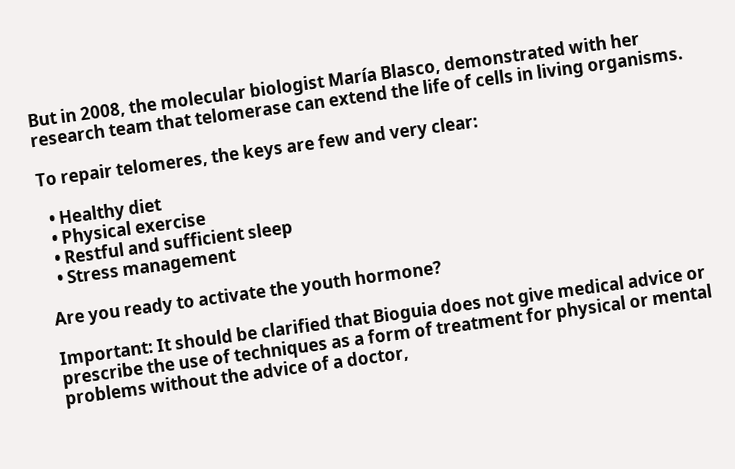But in 2008, the molecular biologist María Blasco, demonstrated with her research team that telomerase can extend the life of cells in living organisms.

To repair telomeres, the keys are few and very clear:

  • Healthy diet
  • Physical exercise
  • Restful and sufficient sleep
  • Stress management

Are you ready to activate the youth hormone?

Important: It should be clarified that Bioguia does not give medical advice or prescribe the use of techniques as a form of treatment for physical or mental problems without the advice of a doctor,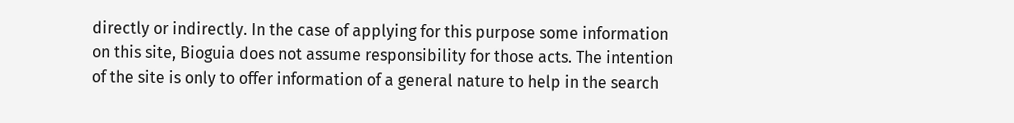directly or indirectly. In the case of applying for this purpose some information on this site, Bioguia does not assume responsibility for those acts. The intention of the site is only to offer information of a general nature to help in the search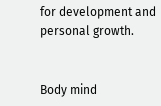for development and personal growth.


Body mind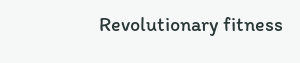Revolutionary fitness